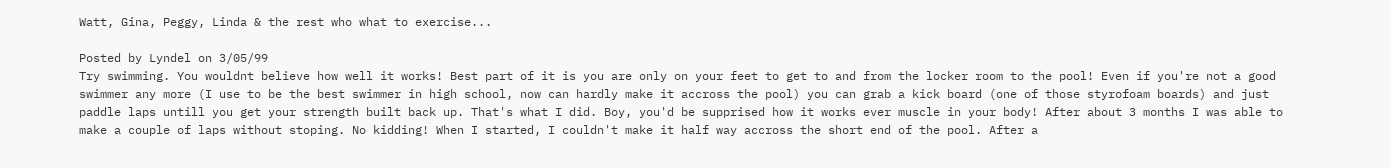Watt, Gina, Peggy, Linda & the rest who what to exercise...

Posted by Lyndel on 3/05/99
Try swimming. You wouldnt believe how well it works! Best part of it is you are only on your feet to get to and from the locker room to the pool! Even if you're not a good swimmer any more (I use to be the best swimmer in high school, now can hardly make it accross the pool) you can grab a kick board (one of those styrofoam boards) and just paddle laps untill you get your strength built back up. That's what I did. Boy, you'd be supprised how it works ever muscle in your body! After about 3 months I was able to make a couple of laps without stoping. No kidding! When I started, I couldn't make it half way accross the short end of the pool. After a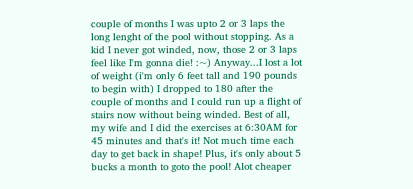couple of months I was upto 2 or 3 laps the long lenght of the pool without stopping. As a kid I never got winded, now, those 2 or 3 laps feel like I'm gonna die! :~) Anyway...I lost a lot of weight (i'm only 6 feet tall and 190 pounds to begin with) I dropped to 180 after the couple of months and I could run up a flight of stairs now without being winded. Best of all, my wife and I did the exercises at 6:30AM for 45 minutes and that's it! Not much time each day to get back in shape! Plus, it's only about 5 bucks a month to goto the pool! Alot cheaper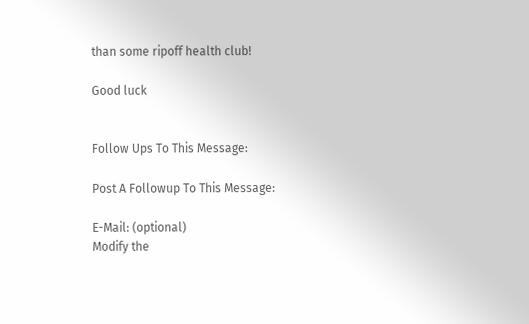than some ripoff health club!

Good luck


Follow Ups To This Message:

Post A Followup To This Message:

E-Mail: (optional)
Modify the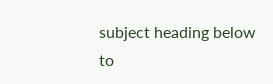subject heading below to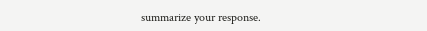summarize your response.